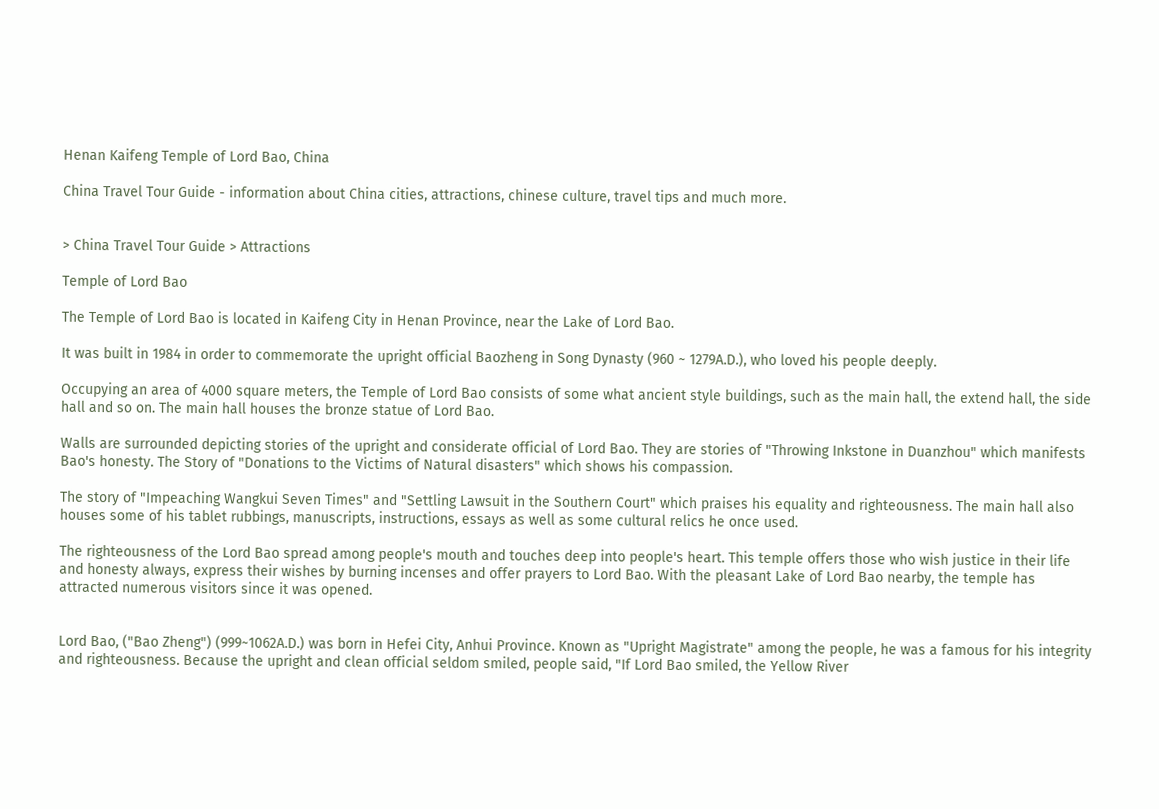Henan Kaifeng Temple of Lord Bao, China

China Travel Tour Guide - information about China cities, attractions, chinese culture, travel tips and much more.


> China Travel Tour Guide > Attractions

Temple of Lord Bao

The Temple of Lord Bao is located in Kaifeng City in Henan Province, near the Lake of Lord Bao.

It was built in 1984 in order to commemorate the upright official Baozheng in Song Dynasty (960 ~ 1279A.D.), who loved his people deeply.

Occupying an area of 4000 square meters, the Temple of Lord Bao consists of some what ancient style buildings, such as the main hall, the extend hall, the side hall and so on. The main hall houses the bronze statue of Lord Bao.

Walls are surrounded depicting stories of the upright and considerate official of Lord Bao. They are stories of "Throwing Inkstone in Duanzhou" which manifests Bao's honesty. The Story of "Donations to the Victims of Natural disasters" which shows his compassion.

The story of "Impeaching Wangkui Seven Times" and "Settling Lawsuit in the Southern Court" which praises his equality and righteousness. The main hall also houses some of his tablet rubbings, manuscripts, instructions, essays as well as some cultural relics he once used.

The righteousness of the Lord Bao spread among people's mouth and touches deep into people's heart. This temple offers those who wish justice in their life and honesty always, express their wishes by burning incenses and offer prayers to Lord Bao. With the pleasant Lake of Lord Bao nearby, the temple has attracted numerous visitors since it was opened.


Lord Bao, ("Bao Zheng") (999~1062A.D.) was born in Hefei City, Anhui Province. Known as "Upright Magistrate" among the people, he was a famous for his integrity and righteousness. Because the upright and clean official seldom smiled, people said, "If Lord Bao smiled, the Yellow River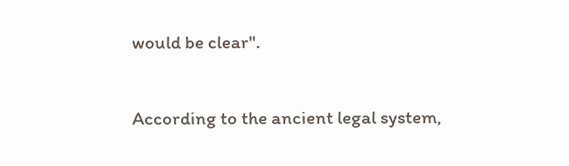would be clear".

According to the ancient legal system,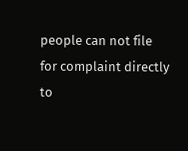people can not file for complaint directly to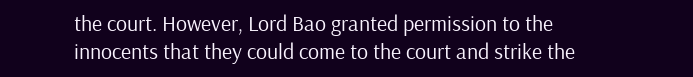the court. However, Lord Bao granted permission to the innocents that they could come to the court and strike the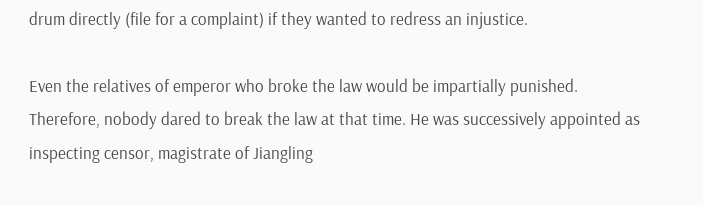drum directly (file for a complaint) if they wanted to redress an injustice.

Even the relatives of emperor who broke the law would be impartially punished. Therefore, nobody dared to break the law at that time. He was successively appointed as inspecting censor, magistrate of Jiangling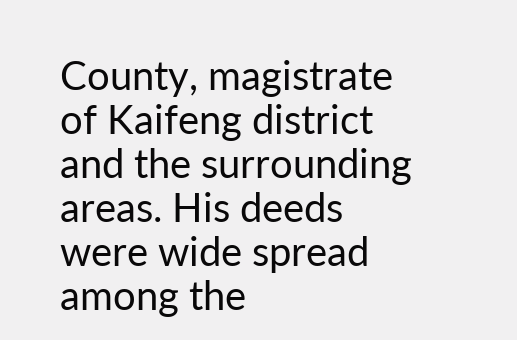County, magistrate of Kaifeng district and the surrounding areas. His deeds were wide spread among the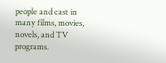people and cast in many films, movies, novels, and TV programs.